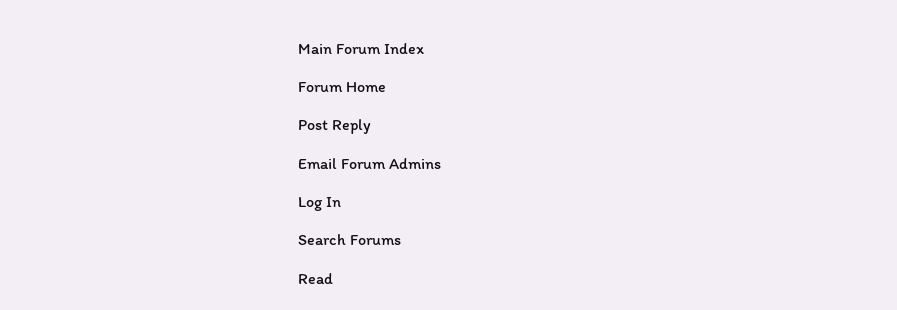Main Forum Index

Forum Home

Post Reply

Email Forum Admins

Log In

Search Forums

Read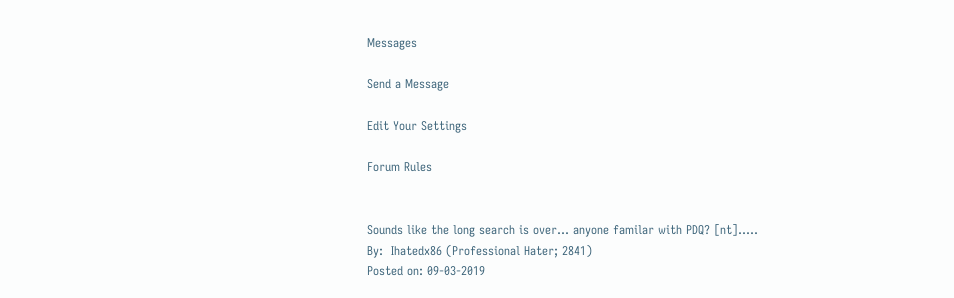Messages

Send a Message

Edit Your Settings

Forum Rules


Sounds like the long search is over... anyone familar with PDQ? [nt].....
By:  Ihatedx86 (Professional Hater; 2841)
Posted on: 09-03-2019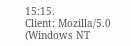15:15.
Client: Mozilla/5.0 (Windows NT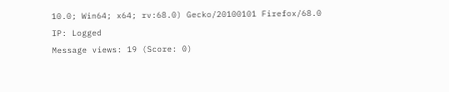10.0; Win64; x64; rv:68.0) Gecko/20100101 Firefox/68.0
IP: Logged
Message views: 19 (Score: 0)